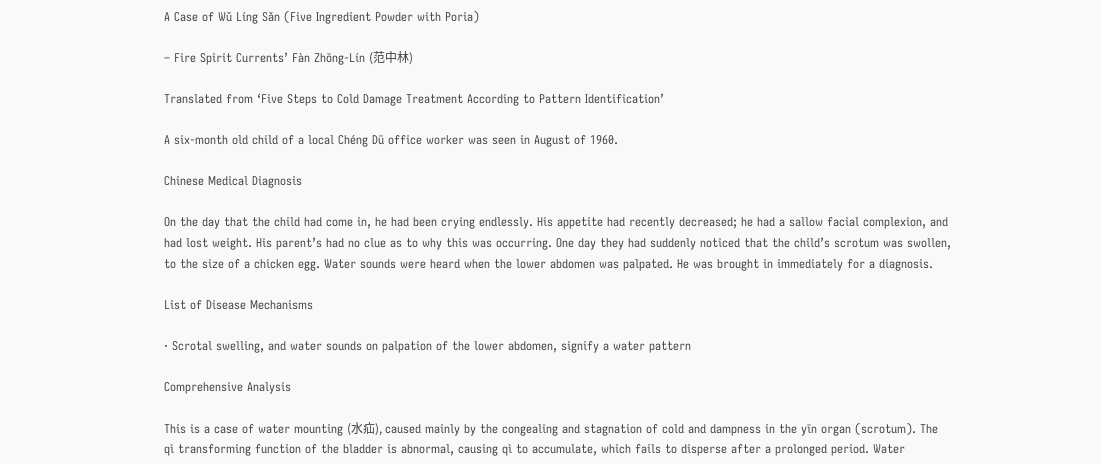A Case of Wǔ Líng Sǎn (Five Ingredient Powder with Poria)

– Fire Spirit Currents’ Fàn Zhōng-Lín (范中林)

Translated from ‘Five Steps to Cold Damage Treatment According to Pattern Identification’

A six-month old child of a local Chéng Dū office worker was seen in August of 1960.

Chinese Medical Diagnosis

On the day that the child had come in, he had been crying endlessly. His appetite had recently decreased; he had a sallow facial complexion, and had lost weight. His parent’s had no clue as to why this was occurring. One day they had suddenly noticed that the child’s scrotum was swollen, to the size of a chicken egg. Water sounds were heard when the lower abdomen was palpated. He was brought in immediately for a diagnosis.

List of Disease Mechanisms

· Scrotal swelling, and water sounds on palpation of the lower abdomen, signify a water pattern

Comprehensive Analysis

This is a case of water mounting (水疝), caused mainly by the congealing and stagnation of cold and dampness in the yīn organ (scrotum). The qì transforming function of the bladder is abnormal, causing qì to accumulate, which fails to disperse after a prolonged period. Water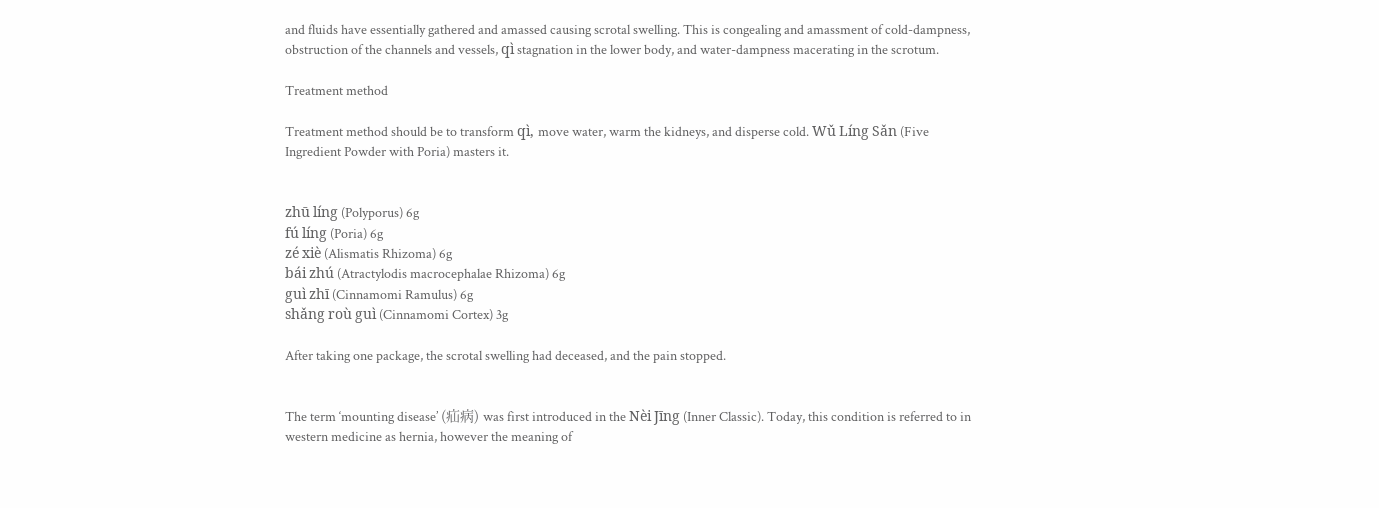and fluids have essentially gathered and amassed causing scrotal swelling. This is congealing and amassment of cold-dampness, obstruction of the channels and vessels, qì stagnation in the lower body, and water-dampness macerating in the scrotum.

Treatment method

Treatment method should be to transform qì, move water, warm the kidneys, and disperse cold. Wǔ Líng Sǎn (Five Ingredient Powder with Poria) masters it.


zhū líng (Polyporus) 6g
fú líng (Poria) 6g
zé xiè (Alismatis Rhizoma) 6g
bái zhú (Atractylodis macrocephalae Rhizoma) 6g
guì zhī (Cinnamomi Ramulus) 6g
shǎng roù guì (Cinnamomi Cortex) 3g

After taking one package, the scrotal swelling had deceased, and the pain stopped.


The term ‘mounting disease’ (疝病) was first introduced in the Nèi Jīng (Inner Classic). Today, this condition is referred to in western medicine as hernia, however the meaning of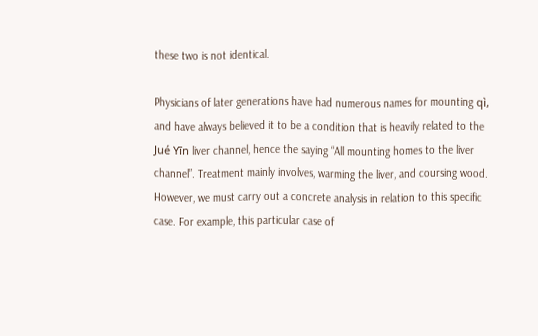these two is not identical.

Physicians of later generations have had numerous names for mounting qì, and have always believed it to be a condition that is heavily related to the Jué Yīn liver channel, hence the saying “All mounting homes to the liver channel”. Treatment mainly involves, warming the liver, and coursing wood. However, we must carry out a concrete analysis in relation to this specific case. For example, this particular case of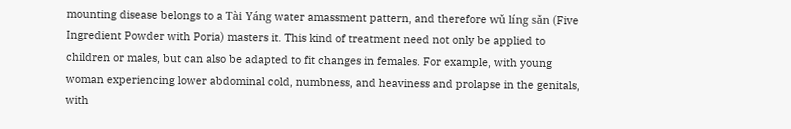mounting disease belongs to a Tài Yáng water amassment pattern, and therefore wǔ líng sǎn (Five Ingredient Powder with Poria) masters it. This kind of treatment need not only be applied to children or males, but can also be adapted to fit changes in females. For example, with young woman experiencing lower abdominal cold, numbness, and heaviness and prolapse in the genitals, with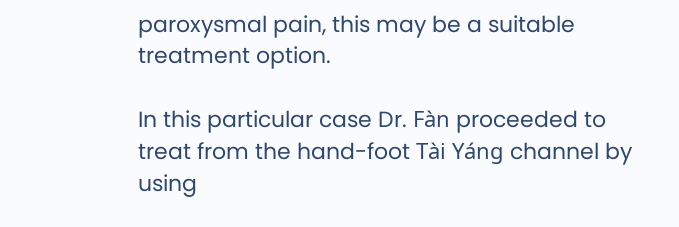paroxysmal pain, this may be a suitable treatment option.

In this particular case Dr. Fàn proceeded to treat from the hand-foot Tài Yáng channel by using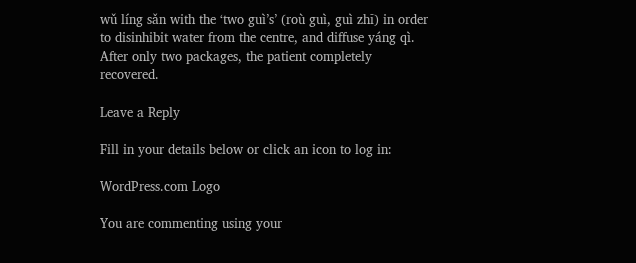wǔ líng sǎn with the ‘two guì’s’ (roù guì, guì zhī) in order to disinhibit water from the centre, and diffuse yáng qì. After only two packages, the patient completely recovered.

Leave a Reply

Fill in your details below or click an icon to log in:

WordPress.com Logo

You are commenting using your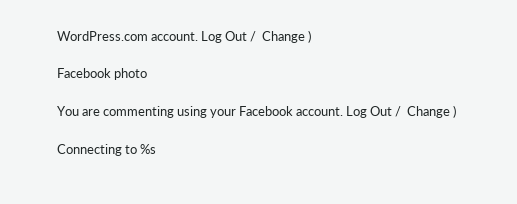WordPress.com account. Log Out /  Change )

Facebook photo

You are commenting using your Facebook account. Log Out /  Change )

Connecting to %s